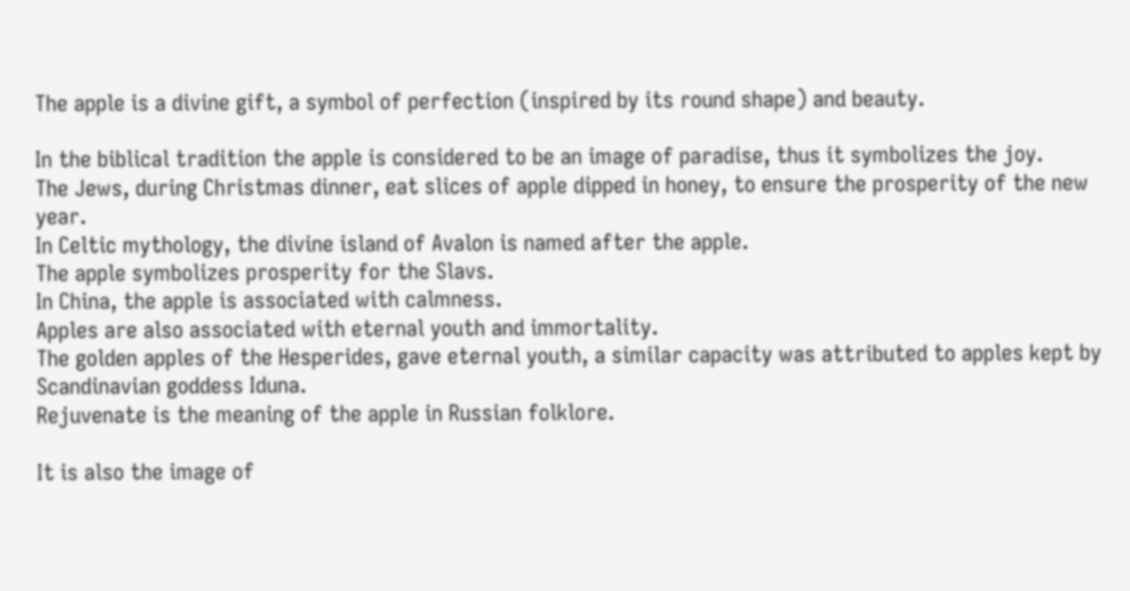The apple is a divine gift, a symbol of perfection (inspired by its round shape) and beauty.

In the biblical tradition the apple is considered to be an image of paradise, thus it symbolizes the joy.
The Jews, during Christmas dinner, eat slices of apple dipped in honey, to ensure the prosperity of the new year.
In Celtic mythology, the divine island of Avalon is named after the apple.
The apple symbolizes prosperity for the Slavs.
In China, the apple is associated with calmness.
Apples are also associated with eternal youth and immortality.
The golden apples of the Hesperides, gave eternal youth, a similar capacity was attributed to apples kept by Scandinavian goddess Iduna.
Rejuvenate is the meaning of the apple in Russian folklore.

It is also the image of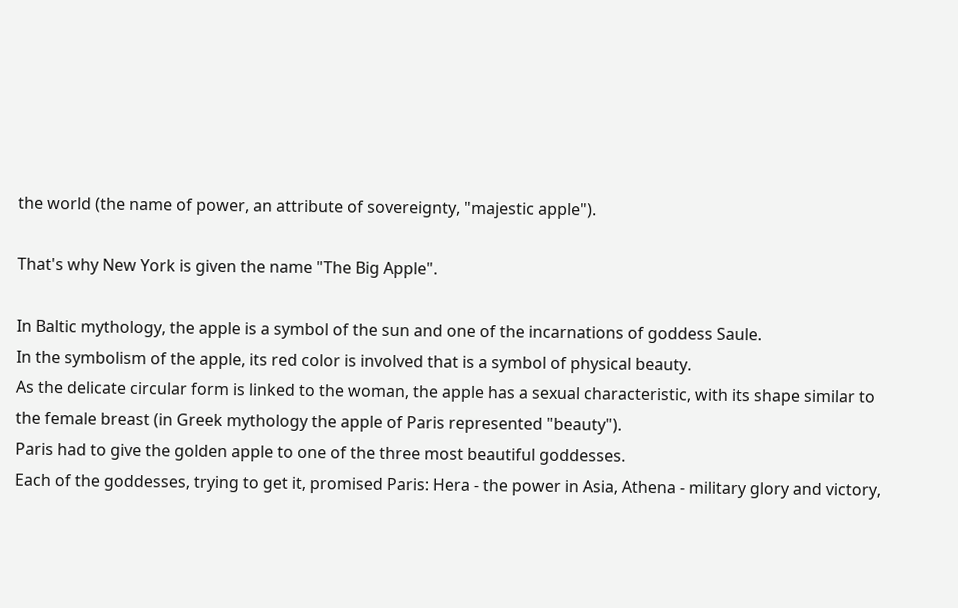the world (the name of power, an attribute of sovereignty, "majestic apple").

That's why New York is given the name "The Big Apple".

In Baltic mythology, the apple is a symbol of the sun and one of the incarnations of goddess Saule.
In the symbolism of the apple, its red color is involved that is a symbol of physical beauty.
As the delicate circular form is linked to the woman, the apple has a sexual characteristic, with its shape similar to the female breast (in Greek mythology the apple of Paris represented "beauty").
Paris had to give the golden apple to one of the three most beautiful goddesses.
Each of the goddesses, trying to get it, promised Paris: Hera - the power in Asia, Athena - military glory and victory,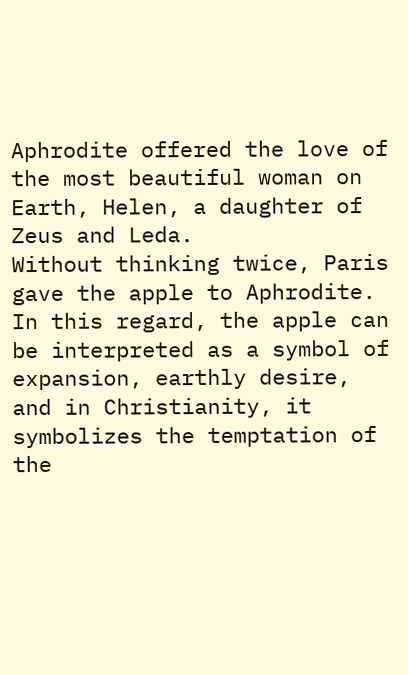Aphrodite offered the love of the most beautiful woman on Earth, Helen, a daughter of Zeus and Leda.
Without thinking twice, Paris gave the apple to Aphrodite.
In this regard, the apple can be interpreted as a symbol of expansion, earthly desire, and in Christianity, it symbolizes the temptation of the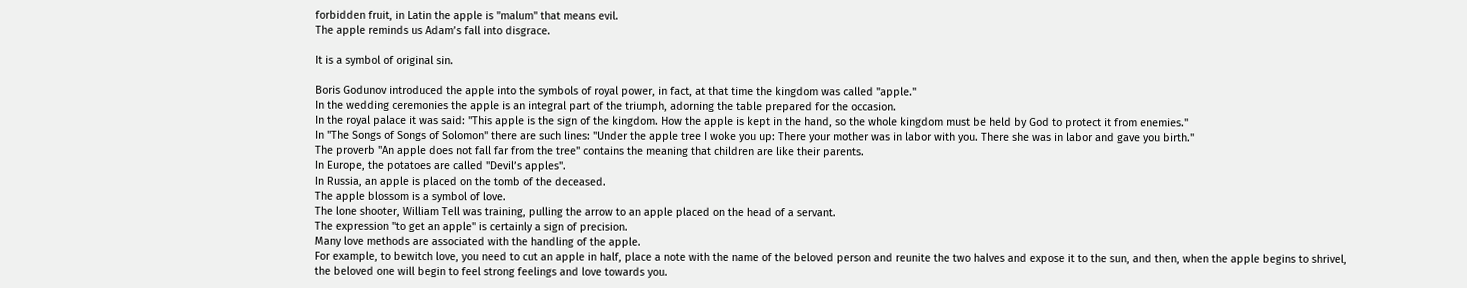forbidden fruit, in Latin the apple is "malum" that means evil.
The apple reminds us Adam’s fall into disgrace.

It is a symbol of original sin.

Boris Godunov introduced the apple into the symbols of royal power, in fact, at that time the kingdom was called "apple."
In the wedding ceremonies the apple is an integral part of the triumph, adorning the table prepared for the occasion.
In the royal palace it was said: "This apple is the sign of the kingdom. How the apple is kept in the hand, so the whole kingdom must be held by God to protect it from enemies."
In "The Songs of Songs of Solomon" there are such lines: "Under the apple tree I woke you up: There your mother was in labor with you. There she was in labor and gave you birth."
The proverb "An apple does not fall far from the tree" contains the meaning that children are like their parents.
In Europe, the potatoes are called "Devil’s apples".
In Russia, an apple is placed on the tomb of the deceased.
The apple blossom is a symbol of love.
The lone shooter, William Tell was training, pulling the arrow to an apple placed on the head of a servant.
The expression "to get an apple" is certainly a sign of precision.
Many love methods are associated with the handling of the apple.
For example, to bewitch love, you need to cut an apple in half, place a note with the name of the beloved person and reunite the two halves and expose it to the sun, and then, when the apple begins to shrivel, the beloved one will begin to feel strong feelings and love towards you.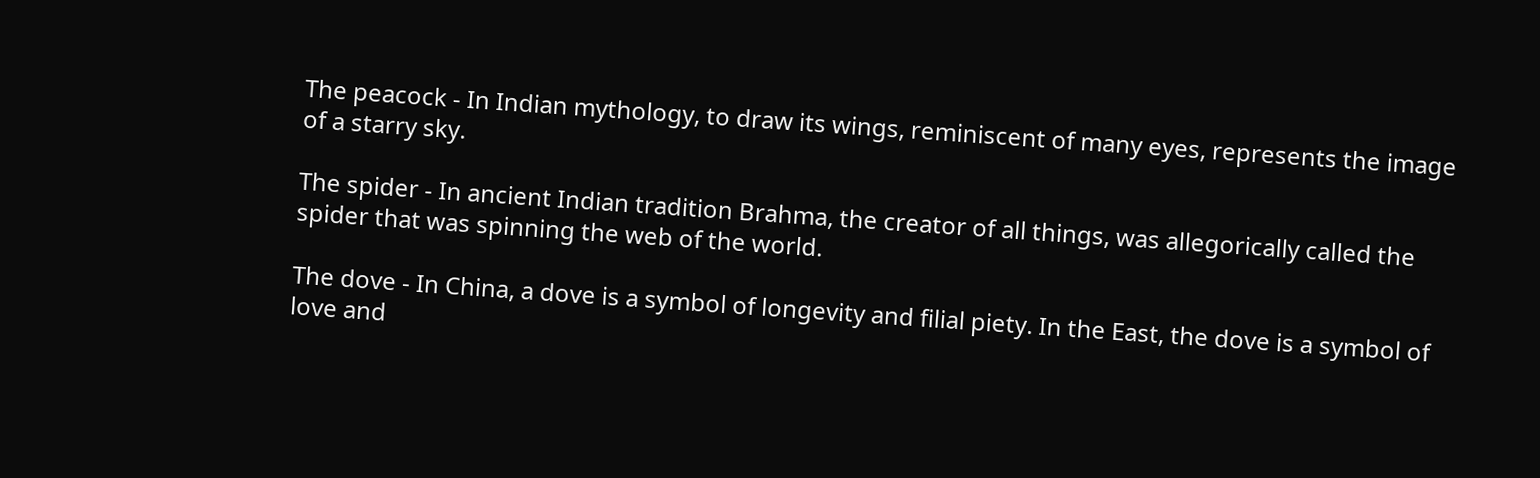The peacock - In Indian mythology, to draw its wings, reminiscent of many eyes, represents the image of a starry sky.

The spider - In ancient Indian tradition Brahma, the creator of all things, was allegorically called the spider that was spinning the web of the world.

The dove - In China, a dove is a symbol of longevity and filial piety. In the East, the dove is a symbol of love and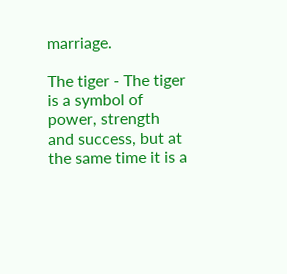marriage.

The tiger - The tiger is a symbol of power, strength and success, but at the same time it is a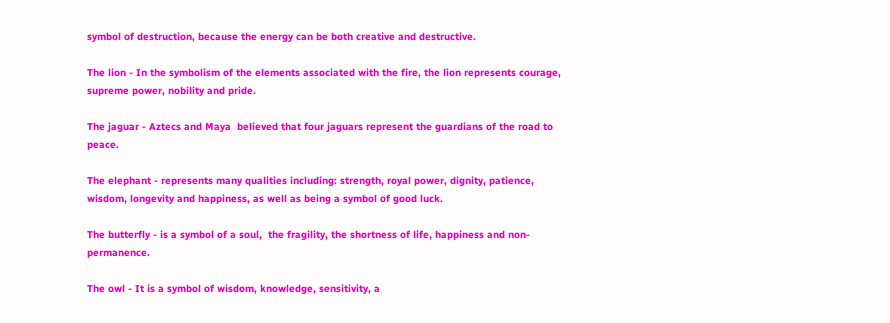symbol of destruction, because the energy can be both creative and destructive.

The lion - In the symbolism of the elements associated with the fire, the lion represents courage, supreme power, nobility and pride.

The jaguar - Aztecs and Maya  believed that four jaguars represent the guardians of the road to peace.

The elephant - represents many qualities including: strength, royal power, dignity, patience, wisdom, longevity and happiness, as well as being a symbol of good luck.

The butterfly - is a symbol of a soul,  the fragility, the shortness of life, happiness and non-permanence.

The owl - It is a symbol of wisdom, knowledge, sensitivity, a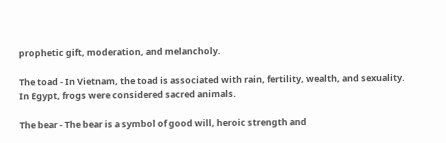prophetic gift, moderation, and melancholy.

The toad - In Vietnam, the toad is associated with rain, fertility, wealth, and sexuality. In Egypt, frogs were considered sacred animals.

The bear - The bear is a symbol of good will, heroic strength and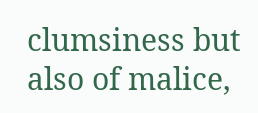clumsiness but also of malice,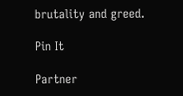brutality and greed.

Pin It

Partner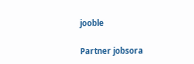jooble

Partner jobsora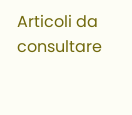Articoli da consultare